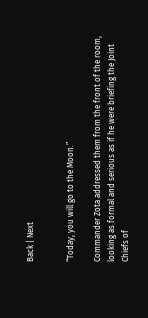Back | Next


“Today, you will go to the Moon.”

Commander Zota addressed them from the front of the room, looking as formal and serious as if he were briefing the Joint Chiefs of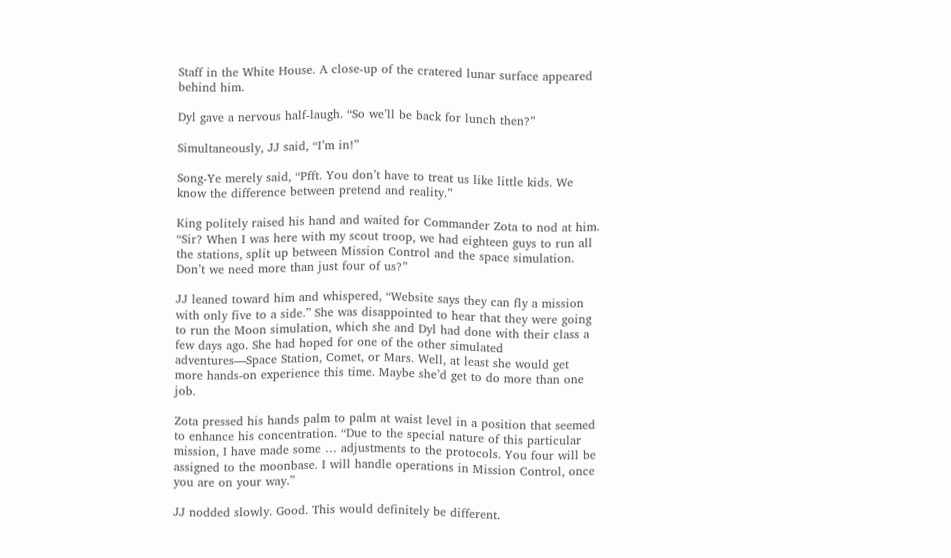Staff in the White House. A close-up of the cratered lunar surface appeared behind him.

Dyl gave a nervous half-laugh. “So we’ll be back for lunch then?”

Simultaneously, JJ said, “I’m in!”

Song-Ye merely said, “Pfft. You don’t have to treat us like little kids. We know the difference between pretend and reality.”

King politely raised his hand and waited for Commander Zota to nod at him. “Sir? When I was here with my scout troop, we had eighteen guys to run all the stations, split up between Mission Control and the space simulation. Don’t we need more than just four of us?”

JJ leaned toward him and whispered, “Website says they can fly a mission with only five to a side.” She was disappointed to hear that they were going to run the Moon simulation, which she and Dyl had done with their class a few days ago. She had hoped for one of the other simulated adventures—Space Station, Comet, or Mars. Well, at least she would get more hands-on experience this time. Maybe she’d get to do more than one job.

Zota pressed his hands palm to palm at waist level in a position that seemed to enhance his concentration. “Due to the special nature of this particular mission, I have made some … adjustments to the protocols. You four will be assigned to the moonbase. I will handle operations in Mission Control, once you are on your way.”

JJ nodded slowly. Good. This would definitely be different.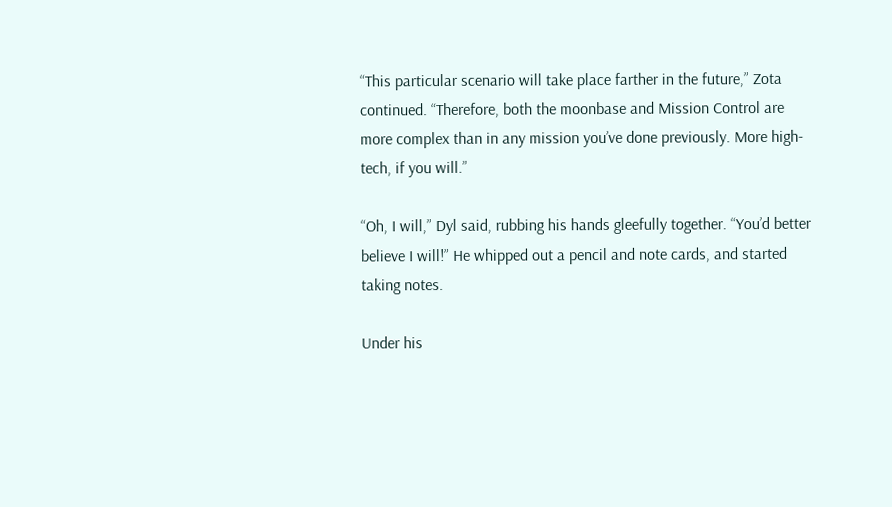“This particular scenario will take place farther in the future,” Zota continued. “Therefore, both the moonbase and Mission Control are more complex than in any mission you’ve done previously. More high-tech, if you will.”

“Oh, I will,” Dyl said, rubbing his hands gleefully together. “You’d better believe I will!” He whipped out a pencil and note cards, and started taking notes.

Under his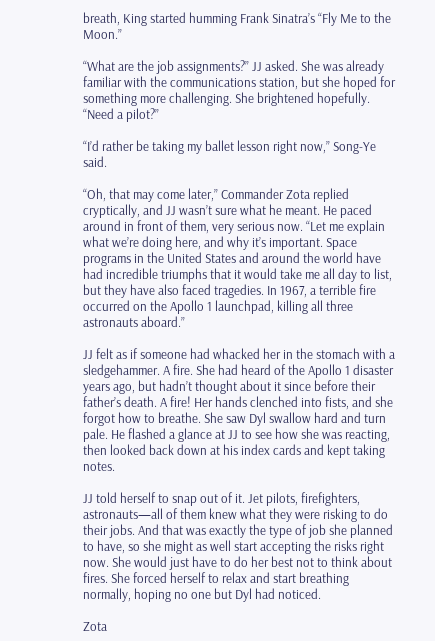breath, King started humming Frank Sinatra’s “Fly Me to the Moon.”

“What are the job assignments?” JJ asked. She was already familiar with the communications station, but she hoped for something more challenging. She brightened hopefully. “Need a pilot?”

“I’d rather be taking my ballet lesson right now,” Song-Ye said.

“Oh, that may come later,” Commander Zota replied cryptically, and JJ wasn’t sure what he meant. He paced around in front of them, very serious now. “Let me explain what we’re doing here, and why it’s important. Space programs in the United States and around the world have had incredible triumphs that it would take me all day to list, but they have also faced tragedies. In 1967, a terrible fire occurred on the Apollo 1 launchpad, killing all three astronauts aboard.”

JJ felt as if someone had whacked her in the stomach with a sledgehammer. A fire. She had heard of the Apollo 1 disaster years ago, but hadn’t thought about it since before their father’s death. A fire! Her hands clenched into fists, and she forgot how to breathe. She saw Dyl swallow hard and turn pale. He flashed a glance at JJ to see how she was reacting, then looked back down at his index cards and kept taking notes.

JJ told herself to snap out of it. Jet pilots, firefighters, astronauts—all of them knew what they were risking to do their jobs. And that was exactly the type of job she planned to have, so she might as well start accepting the risks right now. She would just have to do her best not to think about fires. She forced herself to relax and start breathing normally, hoping no one but Dyl had noticed.

Zota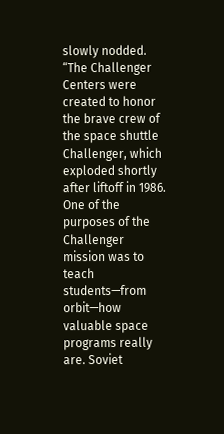slowly nodded. “The Challenger Centers were created to honor the brave crew of the space shuttle Challenger, which exploded shortly after liftoff in 1986. One of the purposes of the Challenger mission was to teach students—from orbit—how valuable space programs really are. Soviet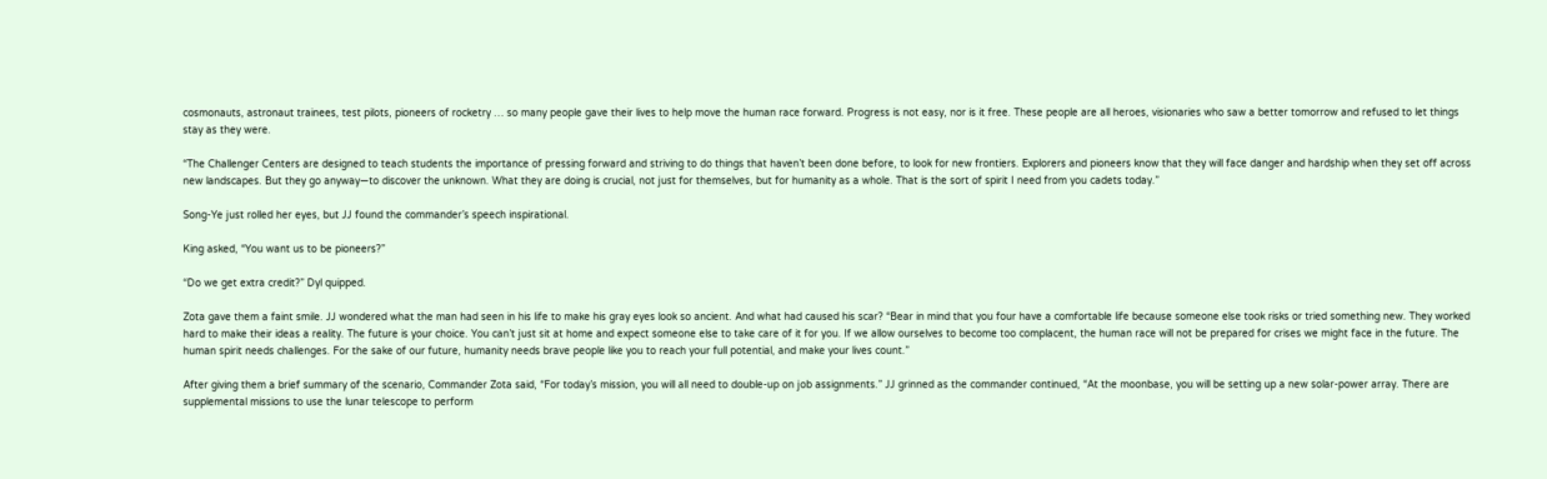cosmonauts, astronaut trainees, test pilots, pioneers of rocketry … so many people gave their lives to help move the human race forward. Progress is not easy, nor is it free. These people are all heroes, visionaries who saw a better tomorrow and refused to let things stay as they were.

“The Challenger Centers are designed to teach students the importance of pressing forward and striving to do things that haven’t been done before, to look for new frontiers. Explorers and pioneers know that they will face danger and hardship when they set off across new landscapes. But they go anyway—to discover the unknown. What they are doing is crucial, not just for themselves, but for humanity as a whole. That is the sort of spirit I need from you cadets today.”

Song-Ye just rolled her eyes, but JJ found the commander’s speech inspirational.

King asked, “You want us to be pioneers?”

“Do we get extra credit?” Dyl quipped.

Zota gave them a faint smile. JJ wondered what the man had seen in his life to make his gray eyes look so ancient. And what had caused his scar? “Bear in mind that you four have a comfortable life because someone else took risks or tried something new. They worked hard to make their ideas a reality. The future is your choice. You can’t just sit at home and expect someone else to take care of it for you. If we allow ourselves to become too complacent, the human race will not be prepared for crises we might face in the future. The human spirit needs challenges. For the sake of our future, humanity needs brave people like you to reach your full potential, and make your lives count.”

After giving them a brief summary of the scenario, Commander Zota said, “For today’s mission, you will all need to double-up on job assignments.” JJ grinned as the commander continued, “At the moonbase, you will be setting up a new solar-power array. There are supplemental missions to use the lunar telescope to perform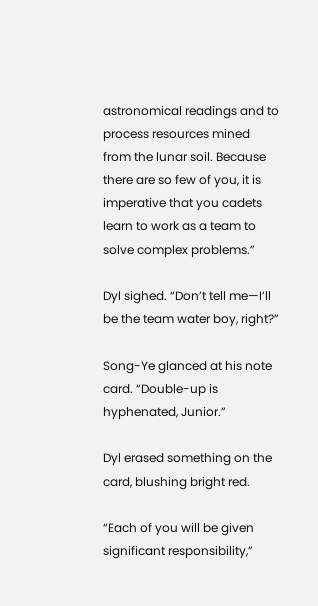astronomical readings and to process resources mined from the lunar soil. Because there are so few of you, it is imperative that you cadets learn to work as a team to solve complex problems.”

Dyl sighed. “Don’t tell me—I’ll be the team water boy, right?”

Song-Ye glanced at his note card. “Double-up is hyphenated, Junior.”

Dyl erased something on the card, blushing bright red.

“Each of you will be given significant responsibility,”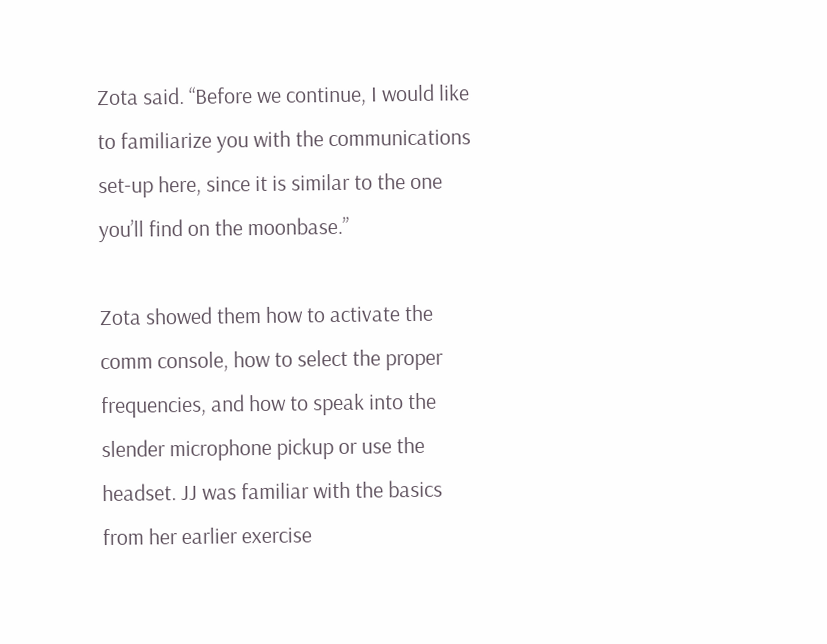Zota said. “Before we continue, I would like to familiarize you with the communications set-up here, since it is similar to the one you’ll find on the moonbase.”

Zota showed them how to activate the comm console, how to select the proper frequencies, and how to speak into the slender microphone pickup or use the headset. JJ was familiar with the basics from her earlier exercise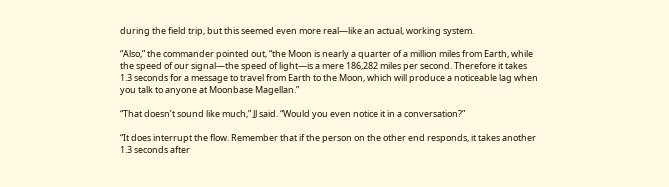during the field trip, but this seemed even more real—like an actual, working system.

“Also,” the commander pointed out, “the Moon is nearly a quarter of a million miles from Earth, while the speed of our signal—the speed of light—is a mere 186,282 miles per second. Therefore it takes 1.3 seconds for a message to travel from Earth to the Moon, which will produce a noticeable lag when you talk to anyone at Moonbase Magellan.”

“That doesn’t sound like much,” JJ said. “Would you even notice it in a conversation?”

“It does interrupt the flow. Remember that if the person on the other end responds, it takes another 1.3 seconds after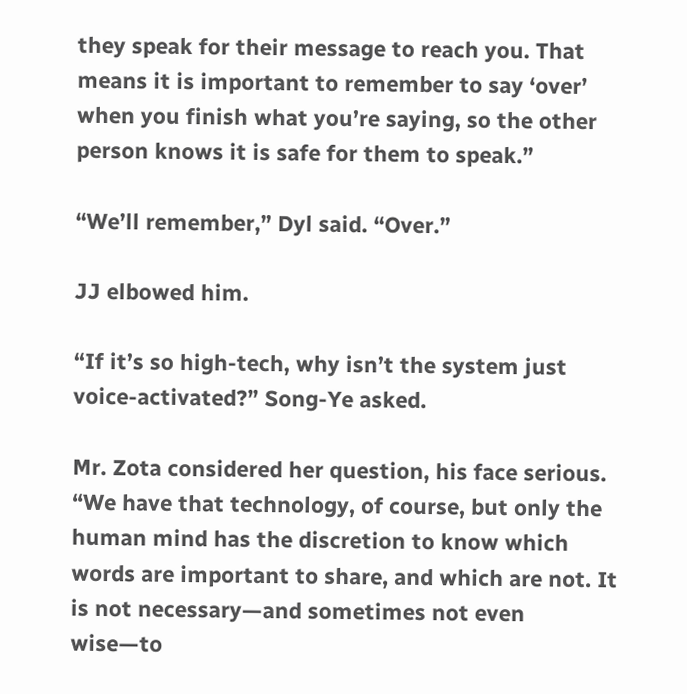they speak for their message to reach you. That means it is important to remember to say ‘over’ when you finish what you’re saying, so the other person knows it is safe for them to speak.”

“We’ll remember,” Dyl said. “Over.”

JJ elbowed him.

“If it’s so high-tech, why isn’t the system just voice-activated?” Song-Ye asked.

Mr. Zota considered her question, his face serious. “We have that technology, of course, but only the human mind has the discretion to know which words are important to share, and which are not. It is not necessary—and sometimes not even wise—to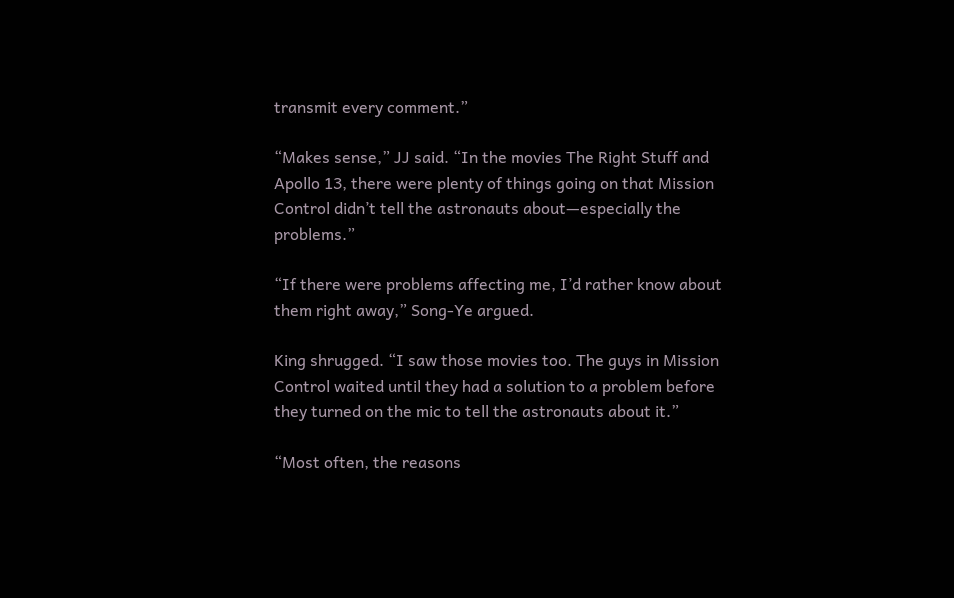transmit every comment.”

“Makes sense,” JJ said. “In the movies The Right Stuff and Apollo 13, there were plenty of things going on that Mission Control didn’t tell the astronauts about—especially the problems.”

“If there were problems affecting me, I’d rather know about them right away,” Song-Ye argued.

King shrugged. “I saw those movies too. The guys in Mission Control waited until they had a solution to a problem before they turned on the mic to tell the astronauts about it.”

“Most often, the reasons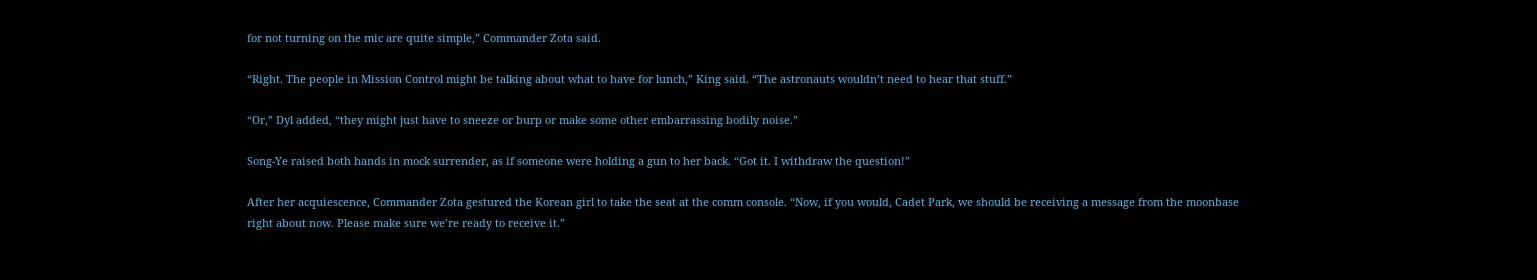for not turning on the mic are quite simple,” Commander Zota said.

“Right. The people in Mission Control might be talking about what to have for lunch,” King said. “The astronauts wouldn’t need to hear that stuff.”

“Or,” Dyl added, “they might just have to sneeze or burp or make some other embarrassing bodily noise.”

Song-Ye raised both hands in mock surrender, as if someone were holding a gun to her back. “Got it. I withdraw the question!”

After her acquiescence, Commander Zota gestured the Korean girl to take the seat at the comm console. “Now, if you would, Cadet Park, we should be receiving a message from the moonbase right about now. Please make sure we’re ready to receive it.”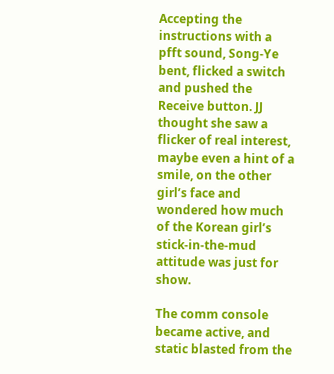Accepting the instructions with a pfft sound, Song-Ye bent, flicked a switch and pushed the Receive button. JJ thought she saw a flicker of real interest, maybe even a hint of a smile, on the other girl’s face and wondered how much of the Korean girl’s stick-in-the-mud attitude was just for show.

The comm console became active, and static blasted from the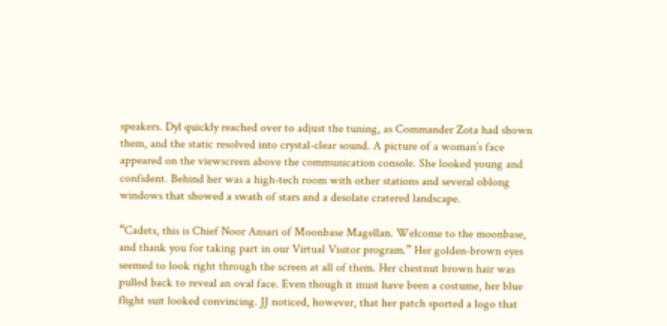speakers. Dyl quickly reached over to adjust the tuning, as Commander Zota had shown them, and the static resolved into crystal-clear sound. A picture of a woman’s face appeared on the viewscreen above the communication console. She looked young and confident. Behind her was a high-tech room with other stations and several oblong windows that showed a swath of stars and a desolate cratered landscape.

“Cadets, this is Chief Noor Ansari of Moonbase Magellan. Welcome to the moonbase, and thank you for taking part in our Virtual Visitor program.” Her golden-brown eyes seemed to look right through the screen at all of them. Her chestnut brown hair was pulled back to reveal an oval face. Even though it must have been a costume, her blue flight suit looked convincing. JJ noticed, however, that her patch sported a logo that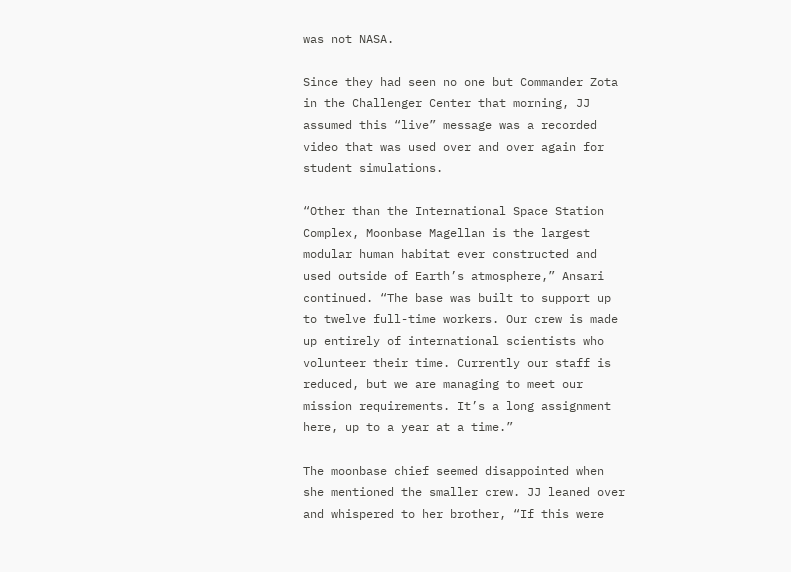was not NASA.

Since they had seen no one but Commander Zota in the Challenger Center that morning, JJ assumed this “live” message was a recorded video that was used over and over again for student simulations.

“Other than the International Space Station Complex, Moonbase Magellan is the largest modular human habitat ever constructed and used outside of Earth’s atmosphere,” Ansari continued. “The base was built to support up to twelve full-time workers. Our crew is made up entirely of international scientists who volunteer their time. Currently our staff is reduced, but we are managing to meet our mission requirements. It’s a long assignment here, up to a year at a time.”

The moonbase chief seemed disappointed when she mentioned the smaller crew. JJ leaned over and whispered to her brother, “If this were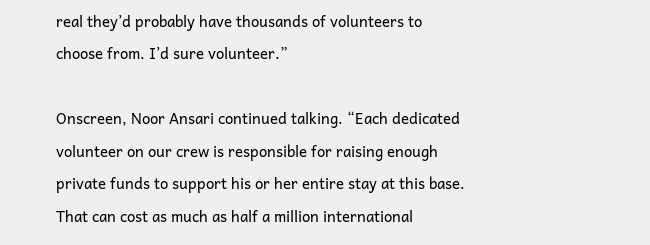real they’d probably have thousands of volunteers to choose from. I’d sure volunteer.”

Onscreen, Noor Ansari continued talking. “Each dedicated volunteer on our crew is responsible for raising enough private funds to support his or her entire stay at this base. That can cost as much as half a million international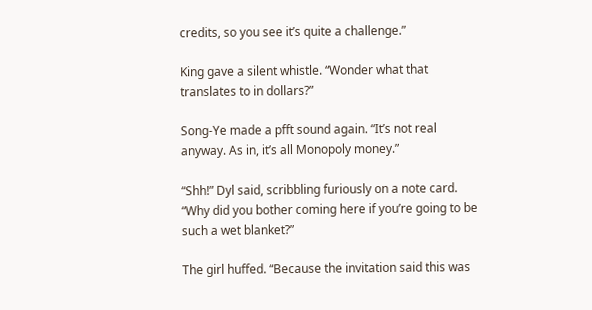credits, so you see it’s quite a challenge.”

King gave a silent whistle. “Wonder what that translates to in dollars?”

Song-Ye made a pfft sound again. “It’s not real anyway. As in, it’s all Monopoly money.”

“Shh!” Dyl said, scribbling furiously on a note card. “Why did you bother coming here if you’re going to be such a wet blanket?”

The girl huffed. “Because the invitation said this was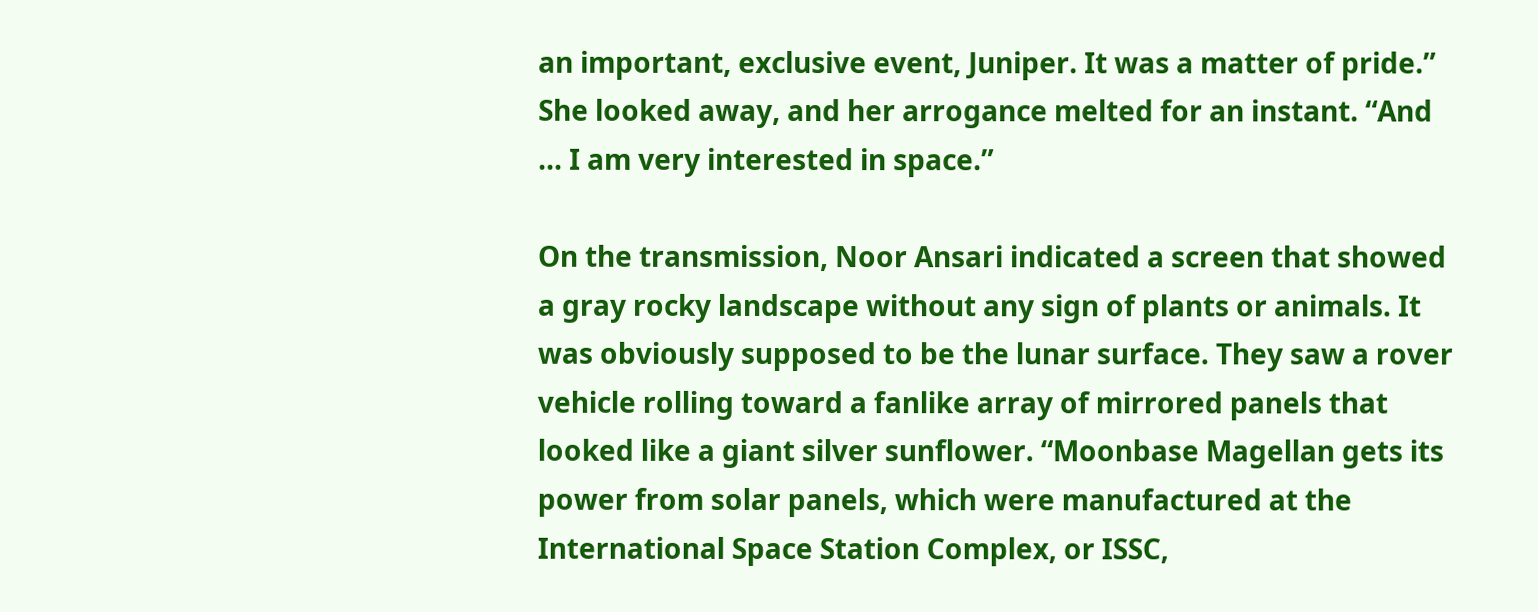an important, exclusive event, Juniper. It was a matter of pride.” She looked away, and her arrogance melted for an instant. “And … I am very interested in space.”

On the transmission, Noor Ansari indicated a screen that showed a gray rocky landscape without any sign of plants or animals. It was obviously supposed to be the lunar surface. They saw a rover vehicle rolling toward a fanlike array of mirrored panels that looked like a giant silver sunflower. “Moonbase Magellan gets its power from solar panels, which were manufactured at the International Space Station Complex, or ISSC,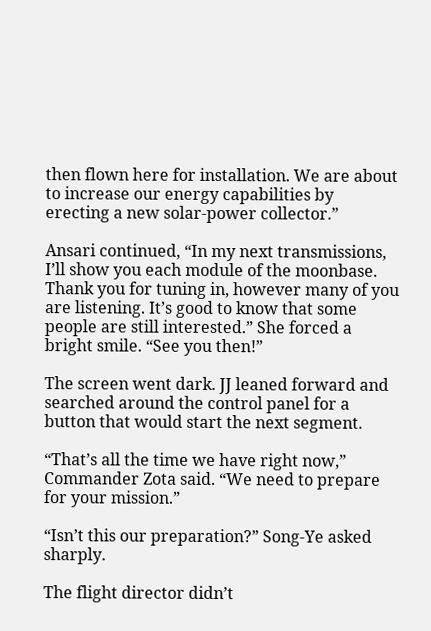then flown here for installation. We are about to increase our energy capabilities by erecting a new solar-power collector.”

Ansari continued, “In my next transmissions, I’ll show you each module of the moonbase. Thank you for tuning in, however many of you are listening. It’s good to know that some people are still interested.” She forced a bright smile. “See you then!”

The screen went dark. JJ leaned forward and searched around the control panel for a button that would start the next segment.

“That’s all the time we have right now,” Commander Zota said. “We need to prepare for your mission.”

“Isn’t this our preparation?” Song-Ye asked sharply.

The flight director didn’t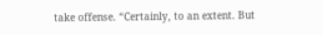take offense. “Certainly, to an extent. But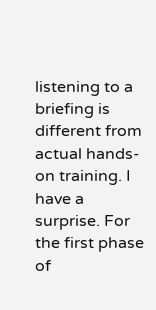listening to a briefing is different from actual hands-on training. I have a surprise. For the first phase of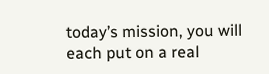today’s mission, you will each put on a real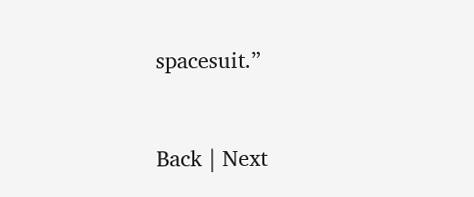spacesuit.”


Back | Next